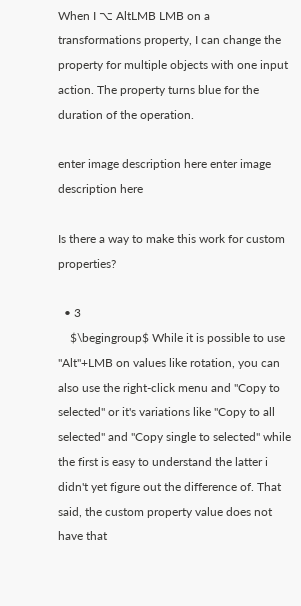When I ⌥ AltLMB LMB on a transformations property, I can change the property for multiple objects with one input action. The property turns blue for the duration of the operation.

enter image description here enter image description here

Is there a way to make this work for custom properties?

  • 3
    $\begingroup$ While it is possible to use "Alt"+LMB on values like rotation, you can also use the right-click menu and "Copy to selected" or it's variations like "Copy to all selected" and "Copy single to selected" while the first is easy to understand the latter i didn't yet figure out the difference of. That said, the custom property value does not have that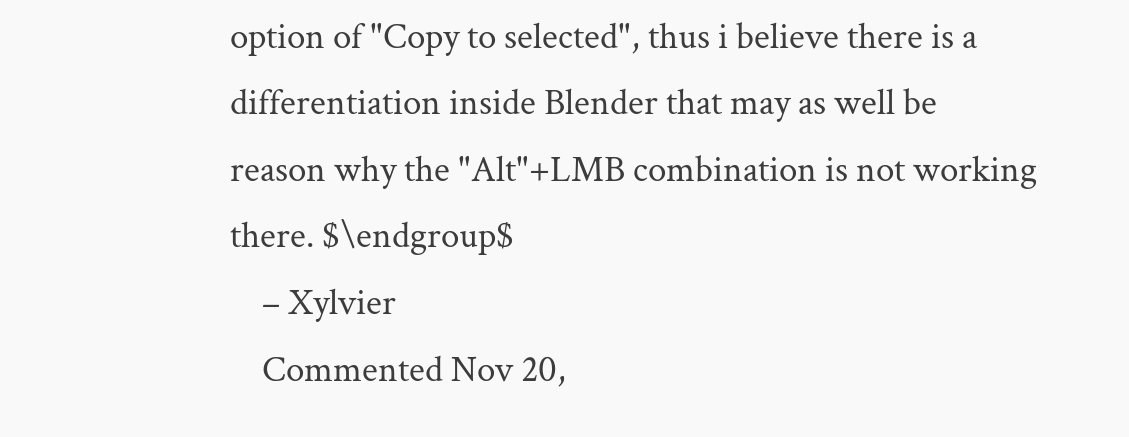option of "Copy to selected", thus i believe there is a differentiation inside Blender that may as well be reason why the "Alt"+LMB combination is not working there. $\endgroup$
    – Xylvier
    Commented Nov 20,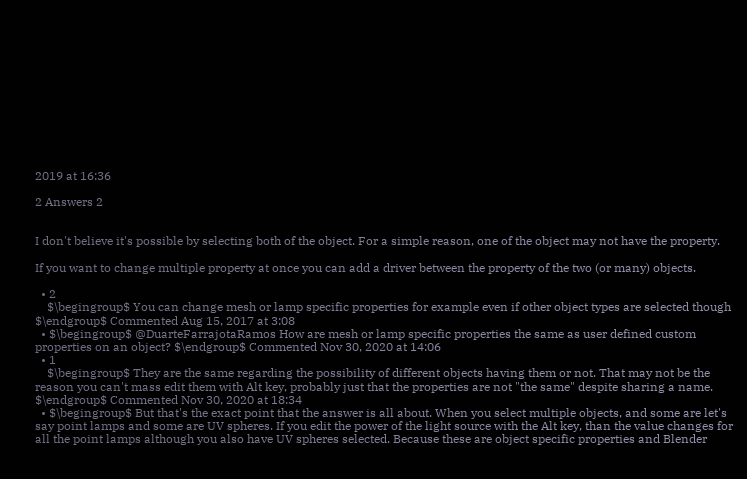2019 at 16:36

2 Answers 2


I don't believe it's possible by selecting both of the object. For a simple reason, one of the object may not have the property.

If you want to change multiple property at once you can add a driver between the property of the two (or many) objects.

  • 2
    $\begingroup$ You can change mesh or lamp specific properties for example even if other object types are selected though $\endgroup$ Commented Aug 15, 2017 at 3:08
  • $\begingroup$ @DuarteFarrajotaRamos How are mesh or lamp specific properties the same as user defined custom properties on an object? $\endgroup$ Commented Nov 30, 2020 at 14:06
  • 1
    $\begingroup$ They are the same regarding the possibility of different objects having them or not. That may not be the reason you can't mass edit them with Alt key, probably just that the properties are not "the same" despite sharing a name. $\endgroup$ Commented Nov 30, 2020 at 18:34
  • $\begingroup$ But that's the exact point that the answer is all about. When you select multiple objects, and some are let's say point lamps and some are UV spheres. If you edit the power of the light source with the Alt key, than the value changes for all the point lamps although you also have UV spheres selected. Because these are object specific properties and Blender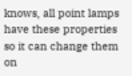knows, all point lamps have these properties so it can change them on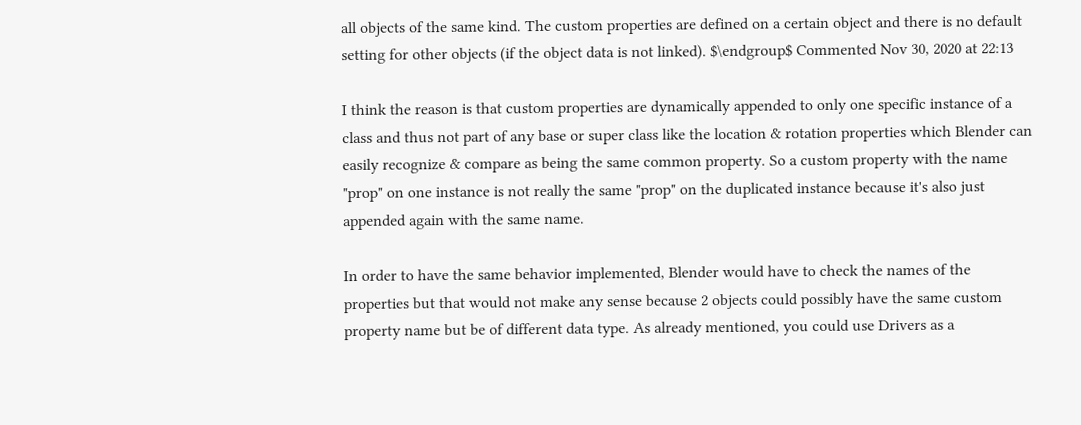all objects of the same kind. The custom properties are defined on a certain object and there is no default setting for other objects (if the object data is not linked). $\endgroup$ Commented Nov 30, 2020 at 22:13

I think the reason is that custom properties are dynamically appended to only one specific instance of a class and thus not part of any base or super class like the location & rotation properties which Blender can easily recognize & compare as being the same common property. So a custom property with the name "prop" on one instance is not really the same "prop" on the duplicated instance because it's also just appended again with the same name.

In order to have the same behavior implemented, Blender would have to check the names of the properties but that would not make any sense because 2 objects could possibly have the same custom property name but be of different data type. As already mentioned, you could use Drivers as a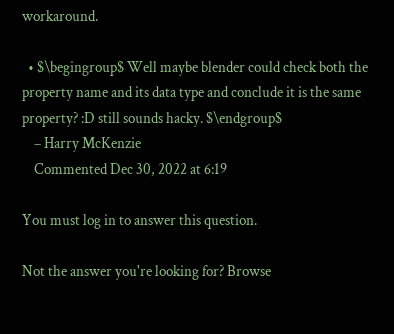workaround.

  • $\begingroup$ Well maybe blender could check both the property name and its data type and conclude it is the same property? :D still sounds hacky. $\endgroup$
    – Harry McKenzie
    Commented Dec 30, 2022 at 6:19

You must log in to answer this question.

Not the answer you're looking for? Browse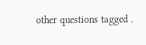other questions tagged .